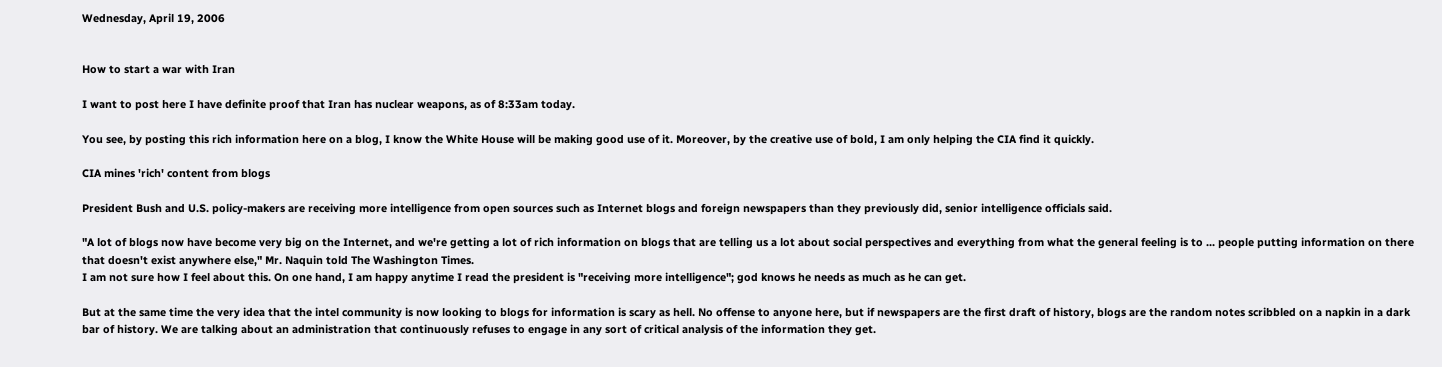Wednesday, April 19, 2006


How to start a war with Iran

I want to post here I have definite proof that Iran has nuclear weapons, as of 8:33am today.

You see, by posting this rich information here on a blog, I know the White House will be making good use of it. Moreover, by the creative use of bold, I am only helping the CIA find it quickly.

CIA mines 'rich' content from blogs

President Bush and U.S. policy-makers are receiving more intelligence from open sources such as Internet blogs and foreign newspapers than they previously did, senior intelligence officials said.

"A lot of blogs now have become very big on the Internet, and we're getting a lot of rich information on blogs that are telling us a lot about social perspectives and everything from what the general feeling is to ... people putting information on there that doesn't exist anywhere else," Mr. Naquin told The Washington Times.
I am not sure how I feel about this. On one hand, I am happy anytime I read the president is "receiving more intelligence"; god knows he needs as much as he can get.

But at the same time the very idea that the intel community is now looking to blogs for information is scary as hell. No offense to anyone here, but if newspapers are the first draft of history, blogs are the random notes scribbled on a napkin in a dark bar of history. We are talking about an administration that continuously refuses to engage in any sort of critical analysis of the information they get.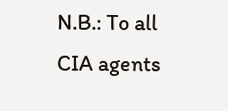N.B.: To all CIA agents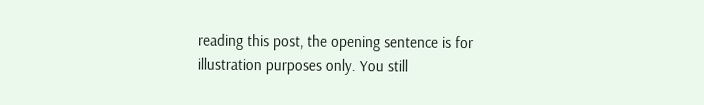reading this post, the opening sentence is for illustration purposes only. You still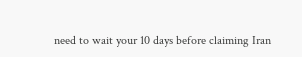need to wait your 10 days before claiming Iran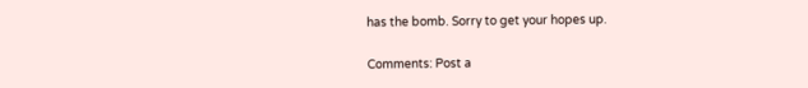has the bomb. Sorry to get your hopes up.

Comments: Post a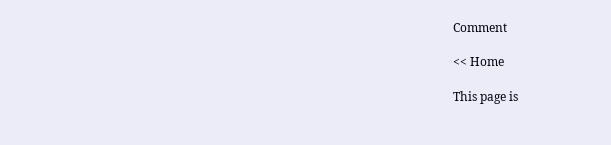Comment

<< Home

This page is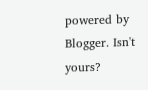powered by Blogger. Isn't yours?